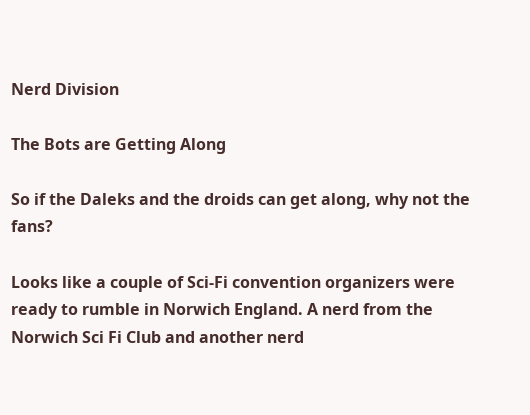Nerd Division

The Bots are Getting Along

So if the Daleks and the droids can get along, why not the fans?

Looks like a couple of Sci-Fi convention organizers were ready to rumble in Norwich England. A nerd from the Norwich Sci Fi Club and another nerd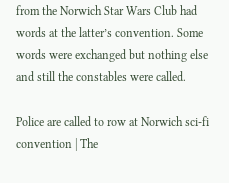from the Norwich Star Wars Club had words at the latter’s convention. Some words were exchanged but nothing else and still the constables were called.

Police are called to row at Norwich sci-fi convention | The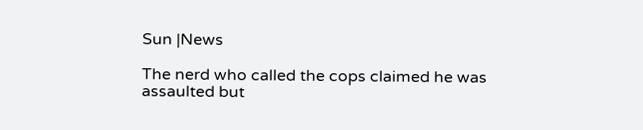Sun |News

The nerd who called the cops claimed he was assaulted but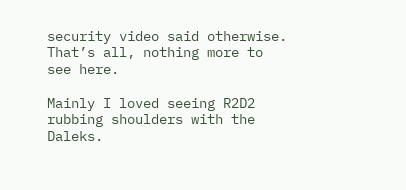security video said otherwise. That’s all, nothing more to see here.

Mainly I loved seeing R2D2 rubbing shoulders with the Daleks.